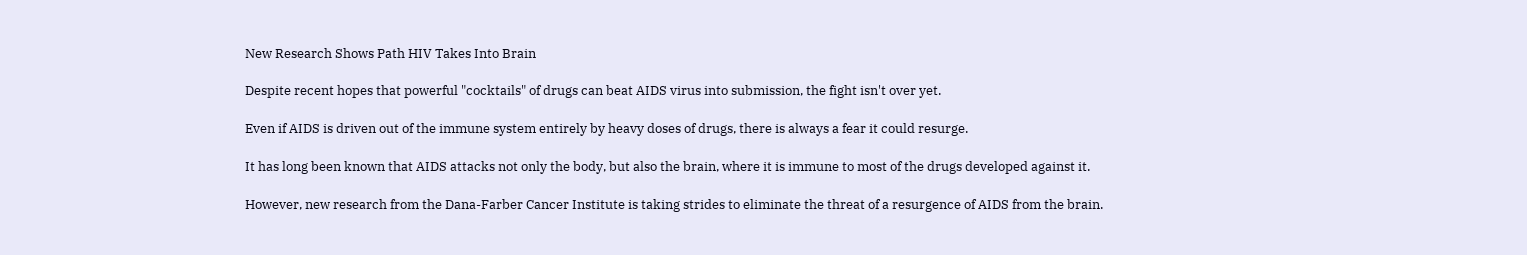New Research Shows Path HIV Takes Into Brain

Despite recent hopes that powerful "cocktails" of drugs can beat AIDS virus into submission, the fight isn't over yet.

Even if AIDS is driven out of the immune system entirely by heavy doses of drugs, there is always a fear it could resurge.

It has long been known that AIDS attacks not only the body, but also the brain, where it is immune to most of the drugs developed against it.

However, new research from the Dana-Farber Cancer Institute is taking strides to eliminate the threat of a resurgence of AIDS from the brain.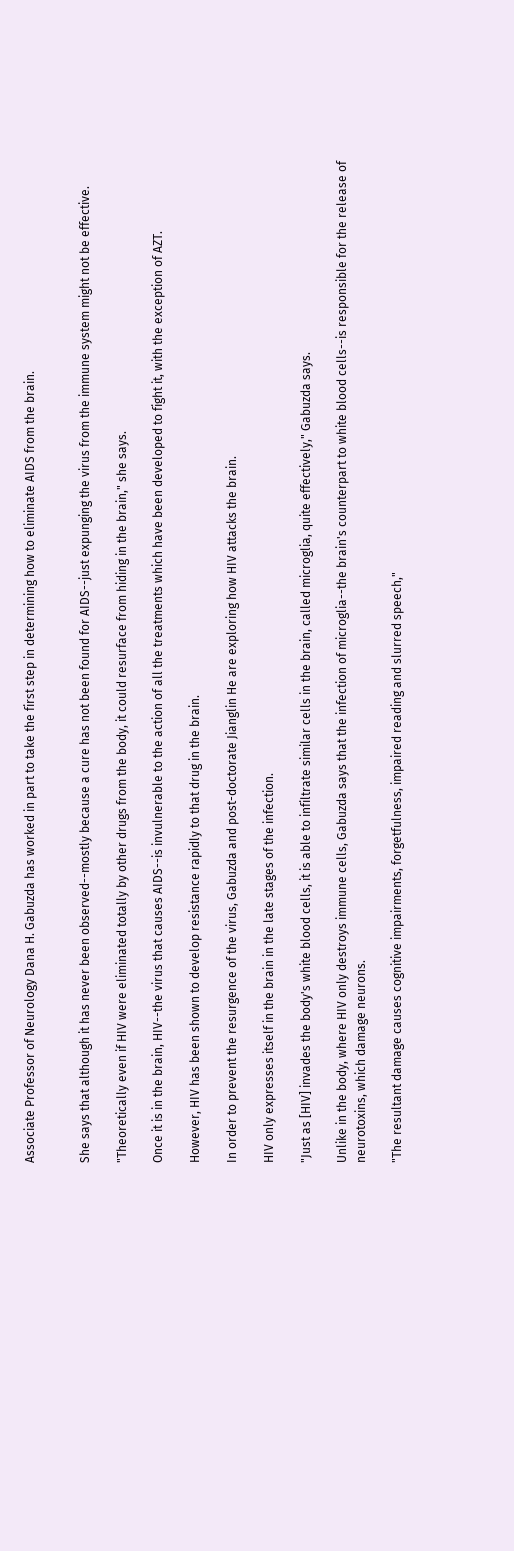Associate Professor of Neurology Dana H. Gabuzda has worked in part to take the first step in determining how to eliminate AIDS from the brain.


She says that although it has never been observed--mostly because a cure has not been found for AIDS--just expunging the virus from the immune system might not be effective.

"Theoretically even if HIV were eliminated totally by other drugs from the body, it could resurface from hiding in the brain," she says.

Once it is in the brain, HIV--the virus that causes AIDS--is invulnerable to the action of all the treatments which have been developed to fight it, with the exception of AZT.

However, HIV has been shown to develop resistance rapidly to that drug in the brain.

In order to prevent the resurgence of the virus, Gabuzda and post-doctorate Jianglin He are exploring how HIV attacks the brain.

HIV only expresses itself in the brain in the late stages of the infection.

"Just as [HIV] invades the body's white blood cells, it is able to infiltrate similar cells in the brain, called microglia, quite effectively," Gabuzda says.

Unlike in the body, where HIV only destroys immune cells, Gabuzda says that the infection of microglia--the brain's counterpart to white blood cells--is responsible for the release of neurotoxins, which damage neurons.

"The resultant damage causes cognitive impairments, forgetfulness, impaired reading and slurred speech,"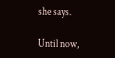she says.

Until now,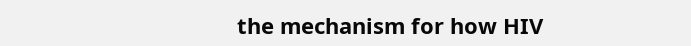the mechanism for how HIV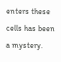enters these cells has been a mystery.